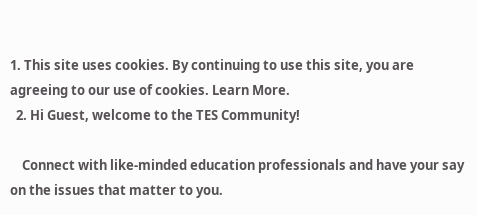1. This site uses cookies. By continuing to use this site, you are agreeing to our use of cookies. Learn More.
  2. Hi Guest, welcome to the TES Community!

    Connect with like-minded education professionals and have your say on the issues that matter to you.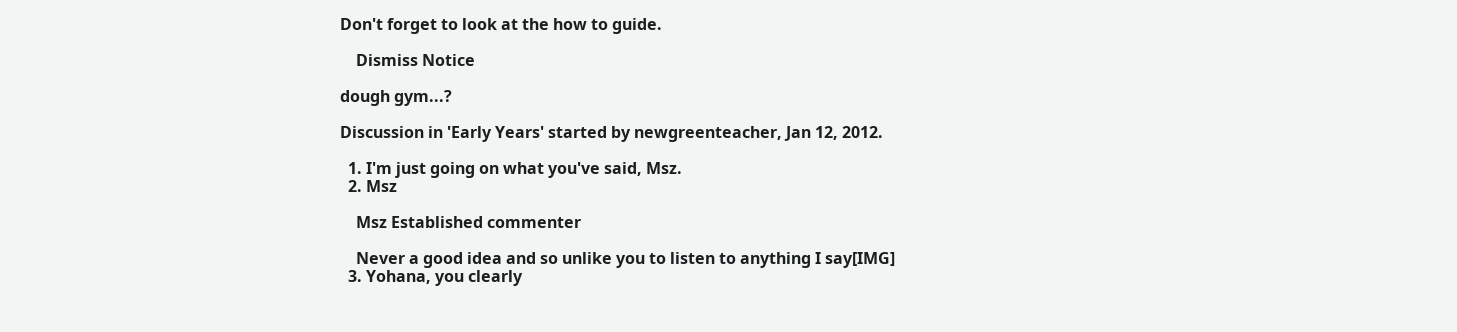Don't forget to look at the how to guide.

    Dismiss Notice

dough gym...?

Discussion in 'Early Years' started by newgreenteacher, Jan 12, 2012.

  1. I'm just going on what you've said, Msz.
  2. Msz

    Msz Established commenter

    Never a good idea and so unlike you to listen to anything I say[IMG]
  3. Yohana, you clearly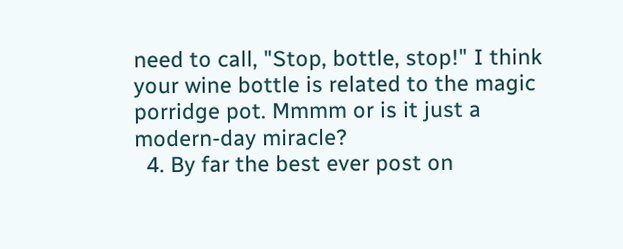need to call, "Stop, bottle, stop!" I think your wine bottle is related to the magic porridge pot. Mmmm or is it just a modern-day miracle?
  4. By far the best ever post on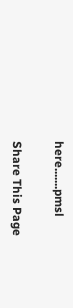here.......pmsl

Share This Page